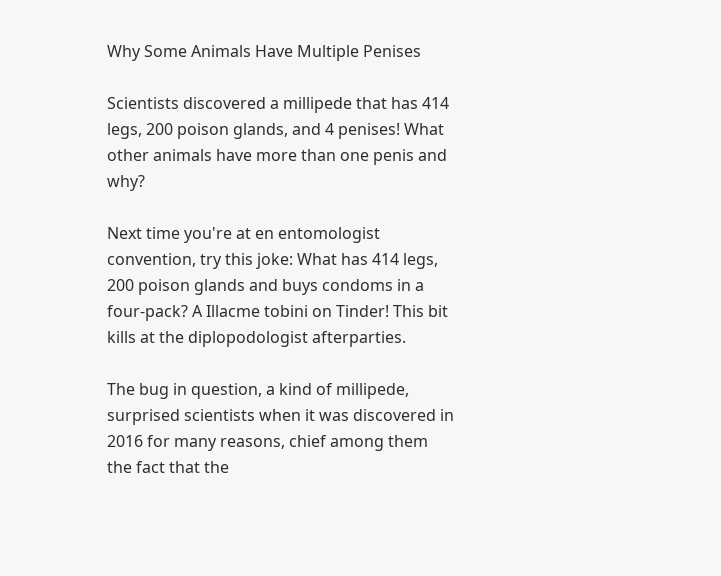Why Some Animals Have Multiple Penises

Scientists discovered a millipede that has 414 legs, 200 poison glands, and 4 penises! What other animals have more than one penis and why?

Next time you're at en entomologist convention, try this joke: What has 414 legs, 200 poison glands and buys condoms in a four-pack? A Illacme tobini on Tinder! This bit kills at the diplopodologist afterparties.

The bug in question, a kind of millipede, surprised scientists when it was discovered in 2016 for many reasons, chief among them the fact that the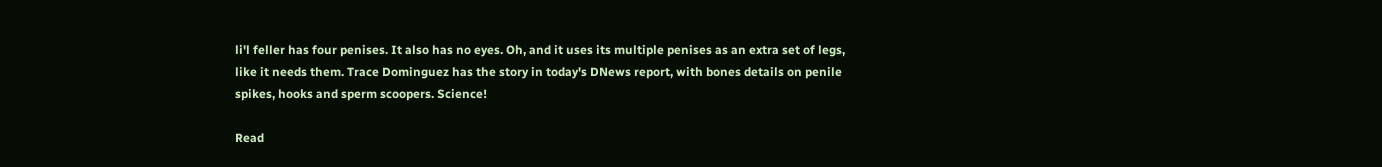li'l feller has four penises. It also has no eyes. Oh, and it uses its multiple penises as an extra set of legs, like it needs them. Trace Dominguez has the story in today's DNews report, with bones details on penile spikes, hooks and sperm scoopers. Science!

Read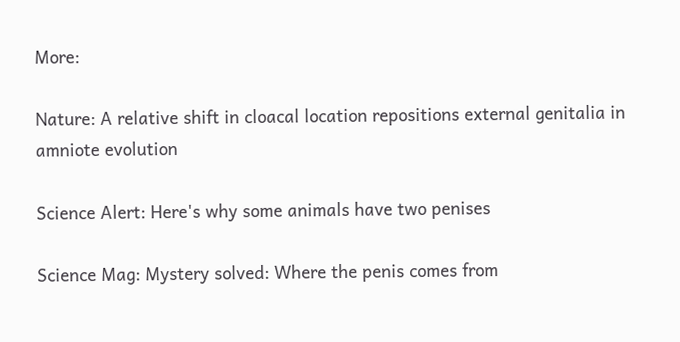More:

Nature: A relative shift in cloacal location repositions external genitalia in amniote evolution

Science Alert: Here's why some animals have two penises

Science Mag: Mystery solved: Where the penis comes from